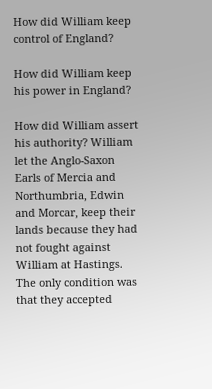How did William keep control of England?

How did William keep his power in England?

How did William assert his authority? William let the Anglo-Saxon Earls of Mercia and Northumbria, Edwin and Morcar, keep their lands because they had not fought against William at Hastings. The only condition was that they accepted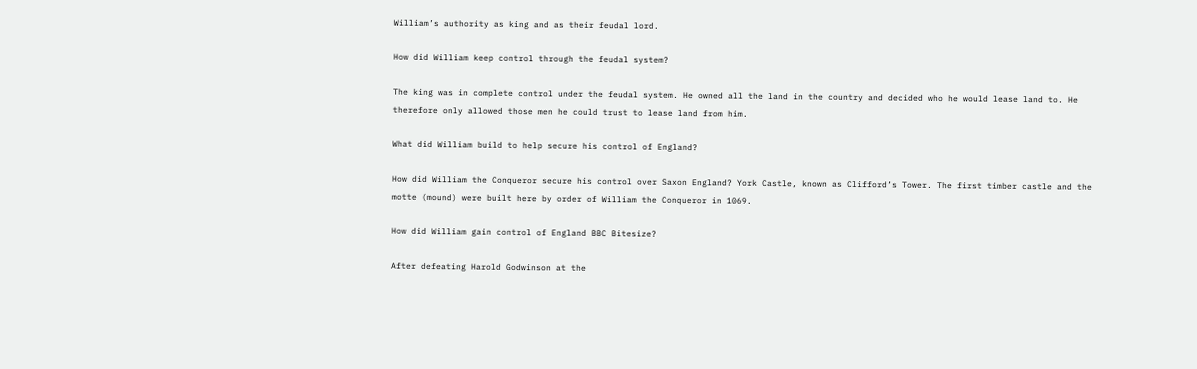William’s authority as king and as their feudal lord.

How did William keep control through the feudal system?

The king was in complete control under the feudal system. He owned all the land in the country and decided who he would lease land to. He therefore only allowed those men he could trust to lease land from him.

What did William build to help secure his control of England?

How did William the Conqueror secure his control over Saxon England? York Castle, known as Clifford’s Tower. The first timber castle and the motte (mound) were built here by order of William the Conqueror in 1069.

How did William gain control of England BBC Bitesize?

After defeating Harold Godwinson at the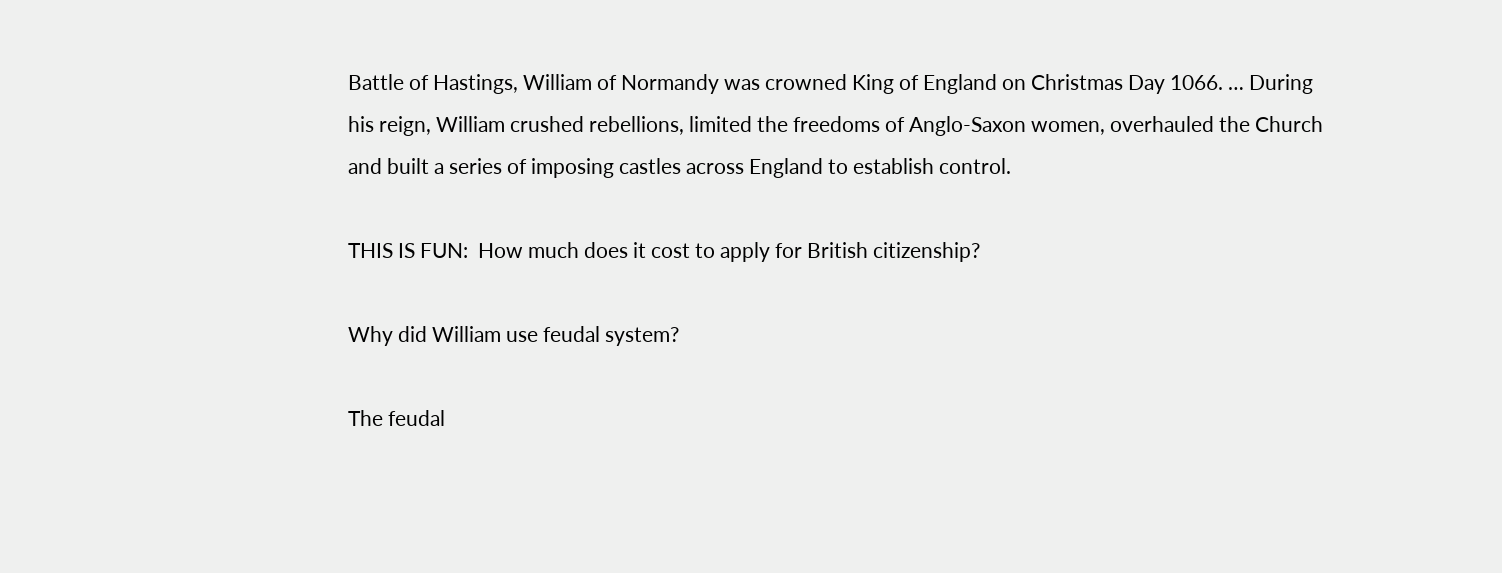Battle of Hastings, William of Normandy was crowned King of England on Christmas Day 1066. … During his reign, William crushed rebellions, limited the freedoms of Anglo-Saxon women, overhauled the Church and built a series of imposing castles across England to establish control.

THIS IS FUN:  How much does it cost to apply for British citizenship?

Why did William use feudal system?

The feudal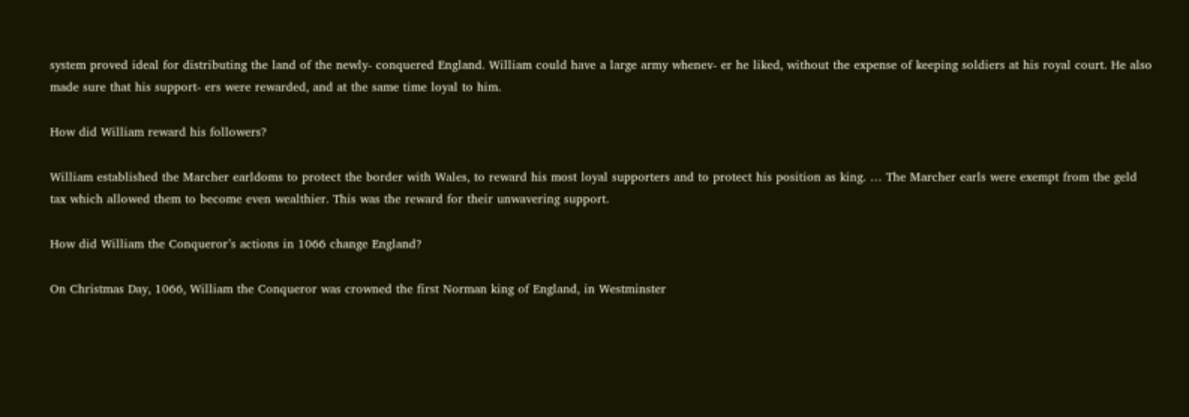system proved ideal for distributing the land of the newly- conquered England. William could have a large army whenev- er he liked, without the expense of keeping soldiers at his royal court. He also made sure that his support- ers were rewarded, and at the same time loyal to him.

How did William reward his followers?

William established the Marcher earldoms to protect the border with Wales, to reward his most loyal supporters and to protect his position as king. … The Marcher earls were exempt from the geld tax which allowed them to become even wealthier. This was the reward for their unwavering support.

How did William the Conqueror’s actions in 1066 change England?

On Christmas Day, 1066, William the Conqueror was crowned the first Norman king of England, in Westminster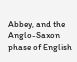Abbey, and the Anglo-Saxon phase of English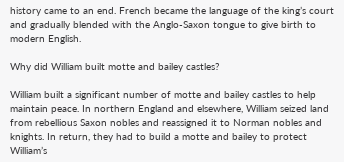history came to an end. French became the language of the king’s court and gradually blended with the Anglo-Saxon tongue to give birth to modern English.

Why did William built motte and bailey castles?

William built a significant number of motte and bailey castles to help maintain peace. In northern England and elsewhere, William seized land from rebellious Saxon nobles and reassigned it to Norman nobles and knights. In return, they had to build a motte and bailey to protect William’s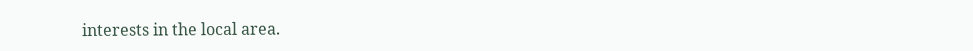interests in the local area.